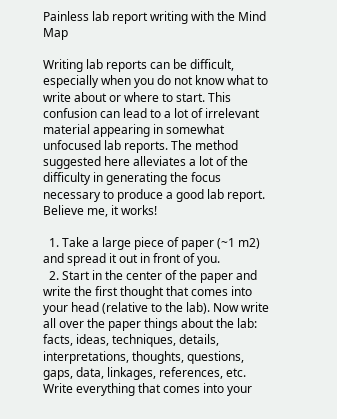Painless lab report writing with the Mind Map

Writing lab reports can be difficult, especially when you do not know what to write about or where to start. This confusion can lead to a lot of irrelevant material appearing in somewhat unfocused lab reports. The method suggested here alleviates a lot of the difficulty in generating the focus necessary to produce a good lab report. Believe me, it works!

  1. Take a large piece of paper (~1 m2) and spread it out in front of you.
  2. Start in the center of the paper and write the first thought that comes into your head (relative to the lab). Now write all over the paper things about the lab: facts, ideas, techniques, details, interpretations, thoughts, questions, gaps, data, linkages, references, etc. Write everything that comes into your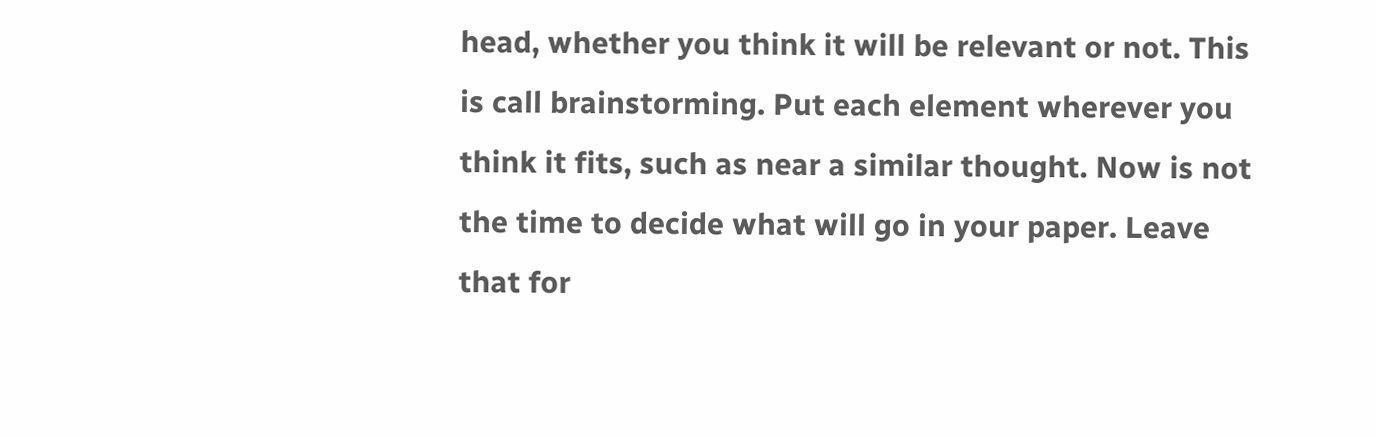head, whether you think it will be relevant or not. This is call brainstorming. Put each element wherever you think it fits, such as near a similar thought. Now is not the time to decide what will go in your paper. Leave that for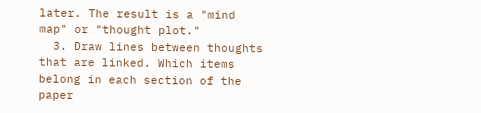later. The result is a "mind map" or "thought plot."
  3. Draw lines between thoughts that are linked. Which items belong in each section of the paper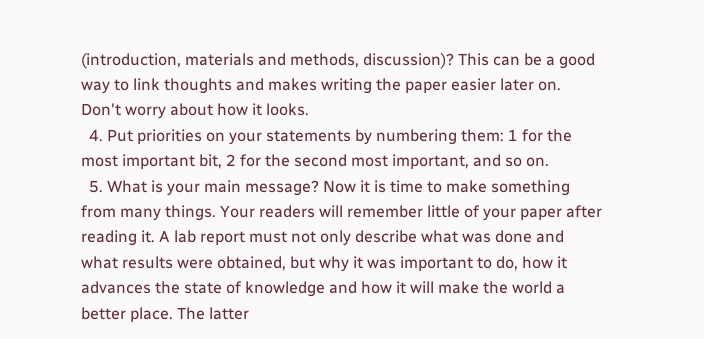(introduction, materials and methods, discussion)? This can be a good way to link thoughts and makes writing the paper easier later on. Don't worry about how it looks.
  4. Put priorities on your statements by numbering them: 1 for the most important bit, 2 for the second most important, and so on.
  5. What is your main message? Now it is time to make something from many things. Your readers will remember little of your paper after reading it. A lab report must not only describe what was done and what results were obtained, but why it was important to do, how it advances the state of knowledge and how it will make the world a better place. The latter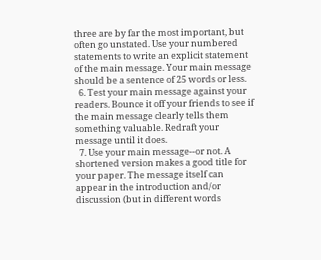three are by far the most important, but often go unstated. Use your numbered statements to write an explicit statement of the main message. Your main message should be a sentence of 25 words or less.
  6. Test your main message against your readers. Bounce it off your friends to see if the main message clearly tells them something valuable. Redraft your message until it does.
  7. Use your main message--or not. A shortened version makes a good title for your paper. The message itself can appear in the introduction and/or discussion (but in different words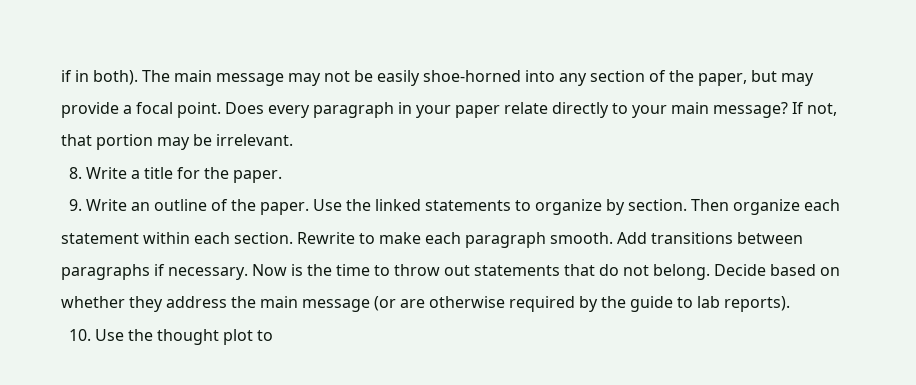if in both). The main message may not be easily shoe-horned into any section of the paper, but may provide a focal point. Does every paragraph in your paper relate directly to your main message? If not, that portion may be irrelevant.
  8. Write a title for the paper.
  9. Write an outline of the paper. Use the linked statements to organize by section. Then organize each statement within each section. Rewrite to make each paragraph smooth. Add transitions between paragraphs if necessary. Now is the time to throw out statements that do not belong. Decide based on whether they address the main message (or are otherwise required by the guide to lab reports).
  10. Use the thought plot to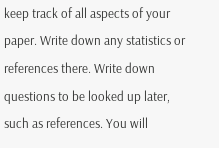keep track of all aspects of your paper. Write down any statistics or references there. Write down questions to be looked up later, such as references. You will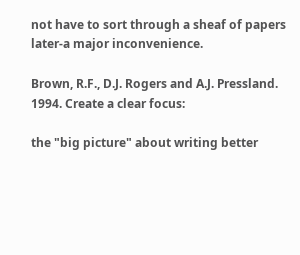not have to sort through a sheaf of papers later-a major inconvenience.

Brown, R.F., D.J. Rogers and A.J. Pressland. 1994. Create a clear focus:

the "big picture" about writing better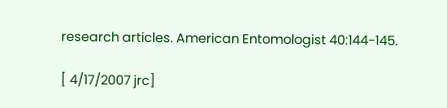research articles. American Entomologist 40:144-145.

[ 4/17/2007 jrc]